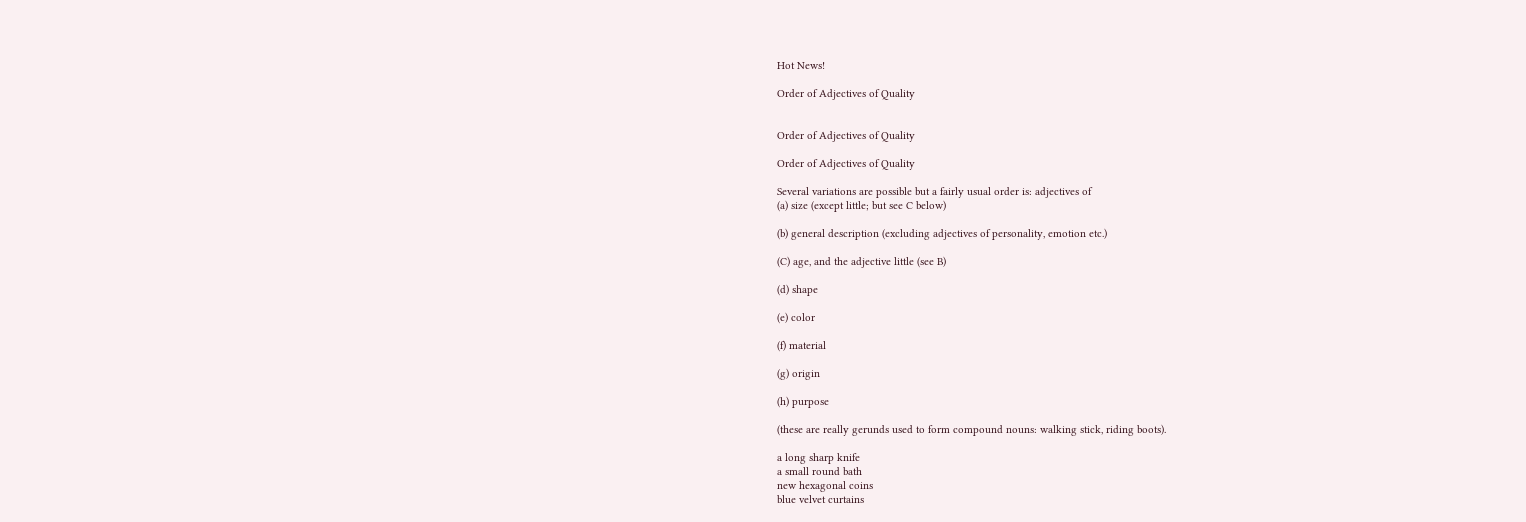Hot News!

Order of Adjectives of Quality


Order of Adjectives of Quality

Order of Adjectives of Quality

Several variations are possible but a fairly usual order is: adjectives of
(a) size (except little; but see C below)

(b) general description (excluding adjectives of personality, emotion etc.)

(C) age, and the adjective little (see B)

(d) shape

(e) color

(f) material

(g) origin

(h) purpose

(these are really gerunds used to form compound nouns: walking stick, riding boots).

a long sharp knife
a small round bath
new hexagonal coins
blue velvet curtains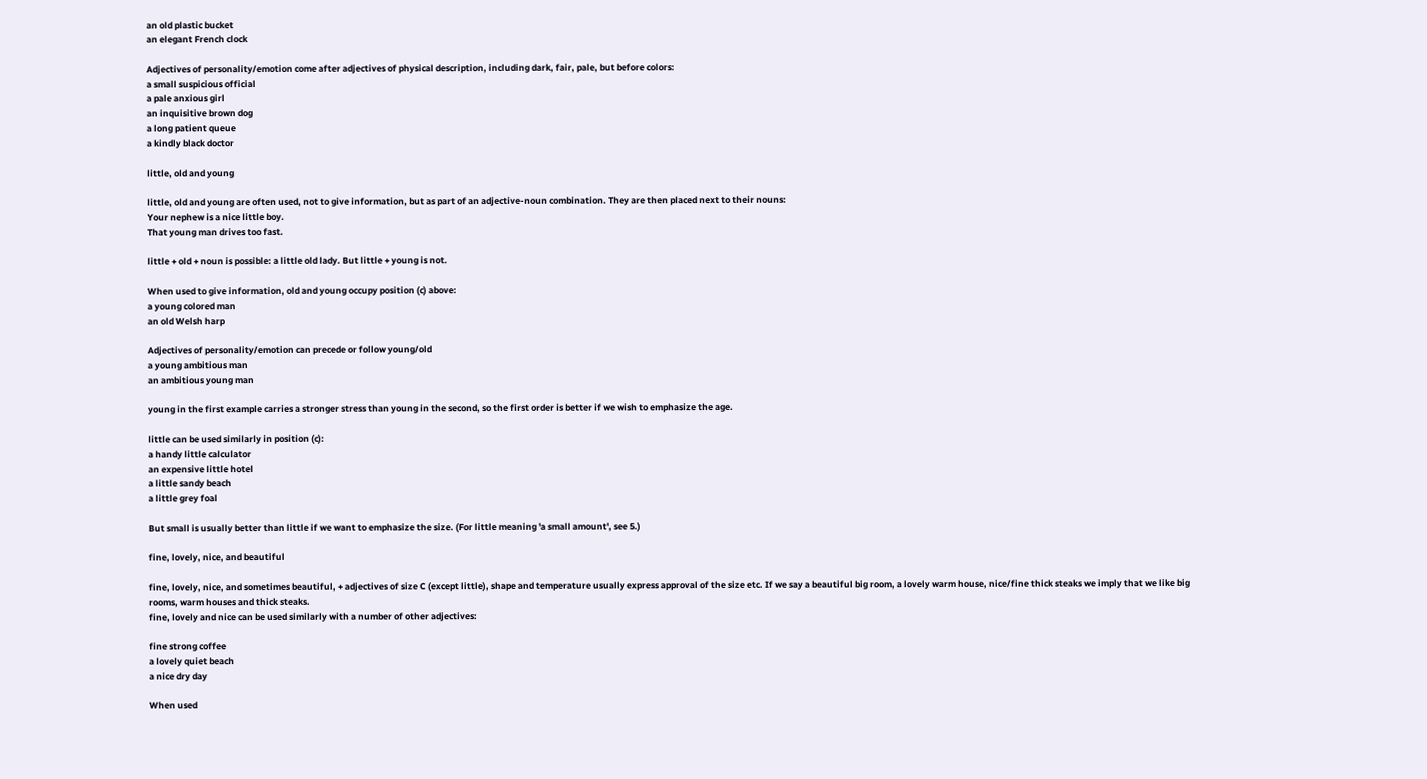an old plastic bucket
an elegant French clock

Adjectives of personality/emotion come after adjectives of physical description, including dark, fair, pale, but before colors:
a small suspicious official
a pale anxious girl
an inquisitive brown dog
a long patient queue
a kindly black doctor

little, old and young

little, old and young are often used, not to give information, but as part of an adjective-noun combination. They are then placed next to their nouns:
Your nephew is a nice little boy.
That young man drives too fast.

little + old + noun is possible: a little old lady. But little + young is not.

When used to give information, old and young occupy position (c) above:
a young colored man
an old Welsh harp

Adjectives of personality/emotion can precede or follow young/old
a young ambitious man
an ambitious young man

young in the first example carries a stronger stress than young in the second, so the first order is better if we wish to emphasize the age.

little can be used similarly in position (c):
a handy little calculator
an expensive little hotel
a little sandy beach
a little grey foal

But small is usually better than little if we want to emphasize the size. (For little meaning 'a small amount', see 5.)

fine, lovely, nice, and beautiful

fine, lovely, nice, and sometimes beautiful, + adjectives of size C (except little), shape and temperature usually express approval of the size etc. If we say a beautiful big room, a lovely warm house, nice/fine thick steaks we imply that we like big rooms, warm houses and thick steaks.
fine, lovely and nice can be used similarly with a number of other adjectives:

fine strong coffee
a lovely quiet beach
a nice dry day

When used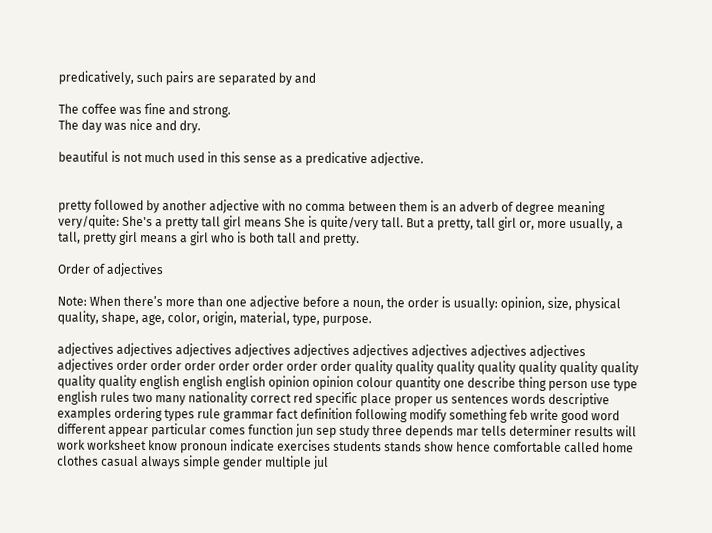predicatively, such pairs are separated by and

The coffee was fine and strong.
The day was nice and dry.

beautiful is not much used in this sense as a predicative adjective.


pretty followed by another adjective with no comma between them is an adverb of degree meaning very/quite: She's a pretty tall girl means She is quite/very tall. But a pretty, tall girl or, more usually, a tall, pretty girl means a girl who is both tall and pretty.

Order of adjectives

Note: When there’s more than one adjective before a noun, the order is usually: opinion, size, physical quality, shape, age, color, origin, material, type, purpose.

adjectives adjectives adjectives adjectives adjectives adjectives adjectives adjectives adjectives adjectives order order order order order order order quality quality quality quality quality quality quality quality quality english english english opinion opinion colour quantity one describe thing person use type english rules two many nationality correct red specific place proper us sentences words descriptive examples ordering types rule grammar fact definition following modify something feb write good word different appear particular comes function jun sep study three depends mar tells determiner results will work worksheet know pronoun indicate exercises students stands show hence comfortable called home clothes casual always simple gender multiple jul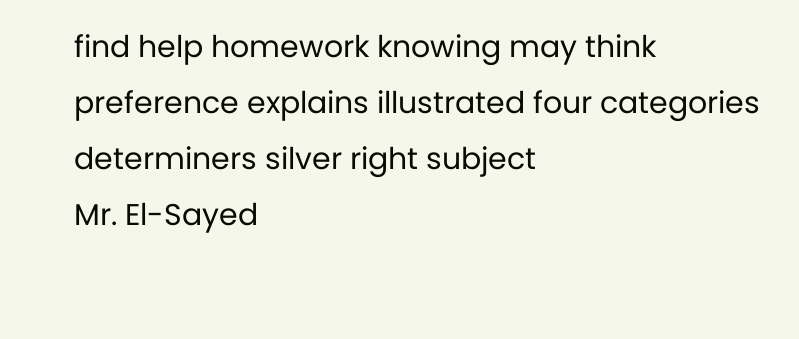find help homework knowing may think preference explains illustrated four categories determiners silver right subject
Mr. El-Sayed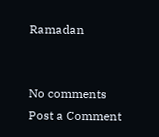Ramadan


No comments
Post a Comment